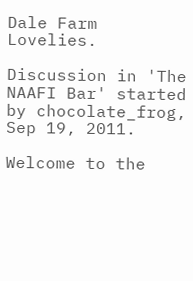Dale Farm Lovelies.

Discussion in 'The NAAFI Bar' started by chocolate_frog, Sep 19, 2011.

Welcome to the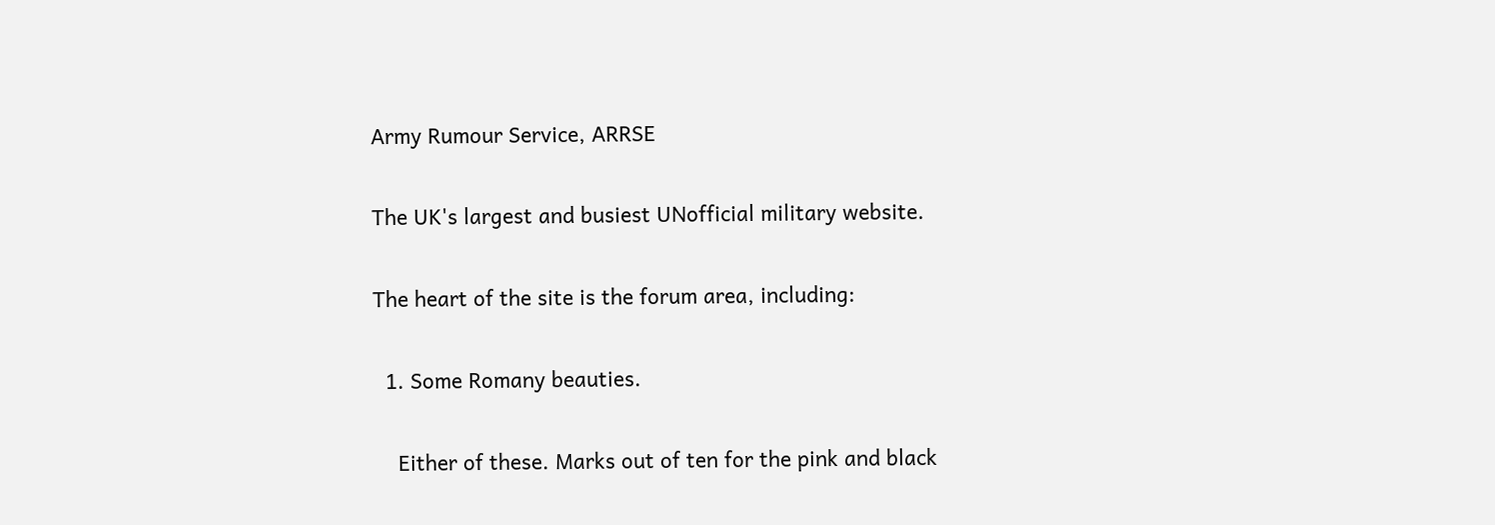Army Rumour Service, ARRSE

The UK's largest and busiest UNofficial military website.

The heart of the site is the forum area, including:

  1. Some Romany beauties.

    Either of these. Marks out of ten for the pink and black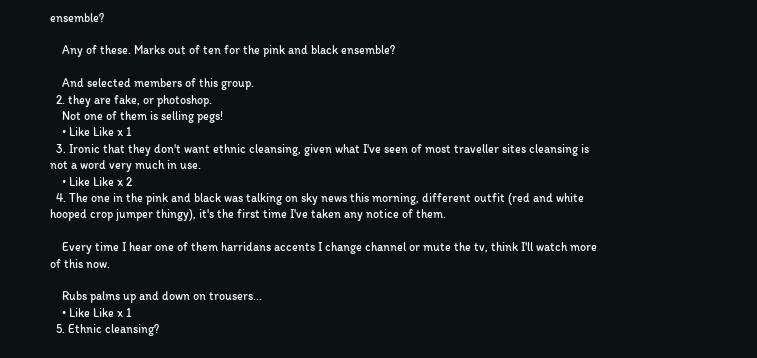ensemble?

    Any of these. Marks out of ten for the pink and black ensemble?

    And selected members of this group.
  2. they are fake, or photoshop.
    Not one of them is selling pegs!
    • Like Like x 1
  3. Ironic that they don't want ethnic cleansing, given what I've seen of most traveller sites cleansing is not a word very much in use.
    • Like Like x 2
  4. The one in the pink and black was talking on sky news this morning, different outfit (red and white hooped crop jumper thingy), it's the first time I've taken any notice of them.

    Every time I hear one of them harridans accents I change channel or mute the tv, think I'll watch more of this now.

    Rubs palms up and down on trousers...
    • Like Like x 1
  5. Ethnic cleansing?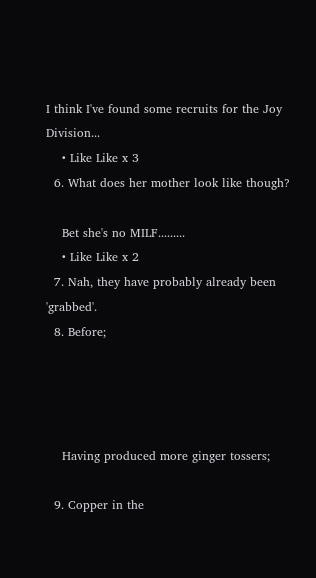I think I've found some recruits for the Joy Division...
    • Like Like x 3
  6. What does her mother look like though?

    Bet she's no MILF.........
    • Like Like x 2
  7. Nah, they have probably already been 'grabbed'.
  8. Before;




    Having produced more ginger tossers;

  9. Copper in the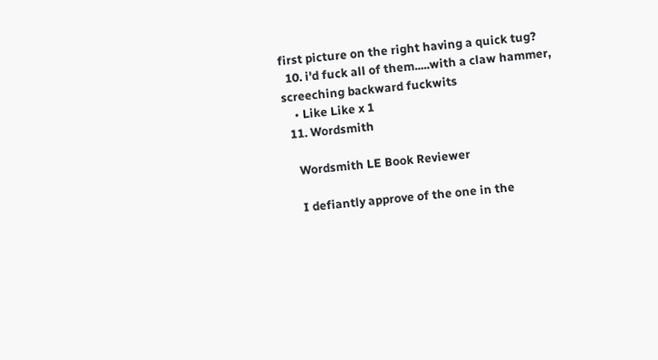first picture on the right having a quick tug?
  10. i'd fuck all of them.....with a claw hammer, screeching backward fuckwits
    • Like Like x 1
  11. Wordsmith

    Wordsmith LE Book Reviewer

    I defiantly approve of the one in the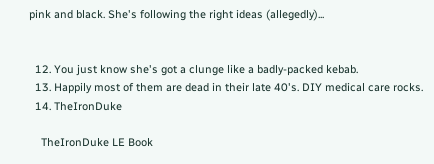pink and black. She's following the right ideas (allegedly)...


  12. You just know she's got a clunge like a badly-packed kebab.
  13. Happily most of them are dead in their late 40's. DIY medical care rocks.
  14. TheIronDuke

    TheIronDuke LE Book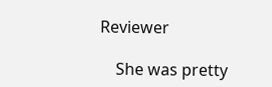Reviewer

    She was pretty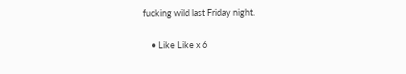fucking wild last Friday night.

    • Like Like x 6